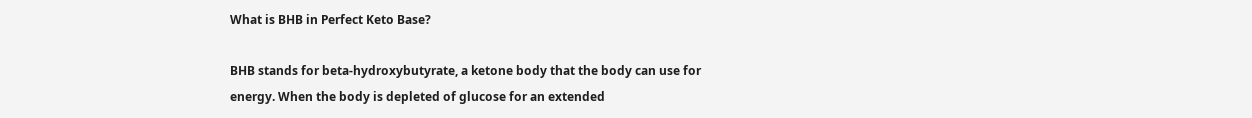What is BHB in Perfect Keto Base?

BHB stands for beta-hydroxybutyrate, a ketone body that the body can use for energy. When the body is depleted of glucose for an extended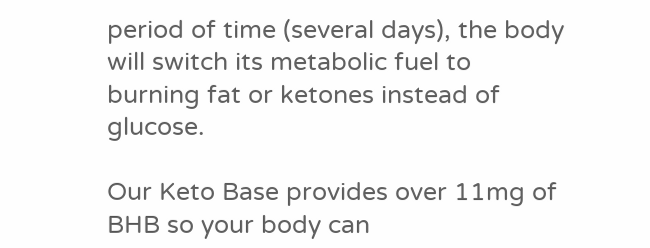period of time (several days), the body will switch its metabolic fuel to burning fat or ketones instead of glucose.

Our Keto Base provides over 11mg of BHB so your body can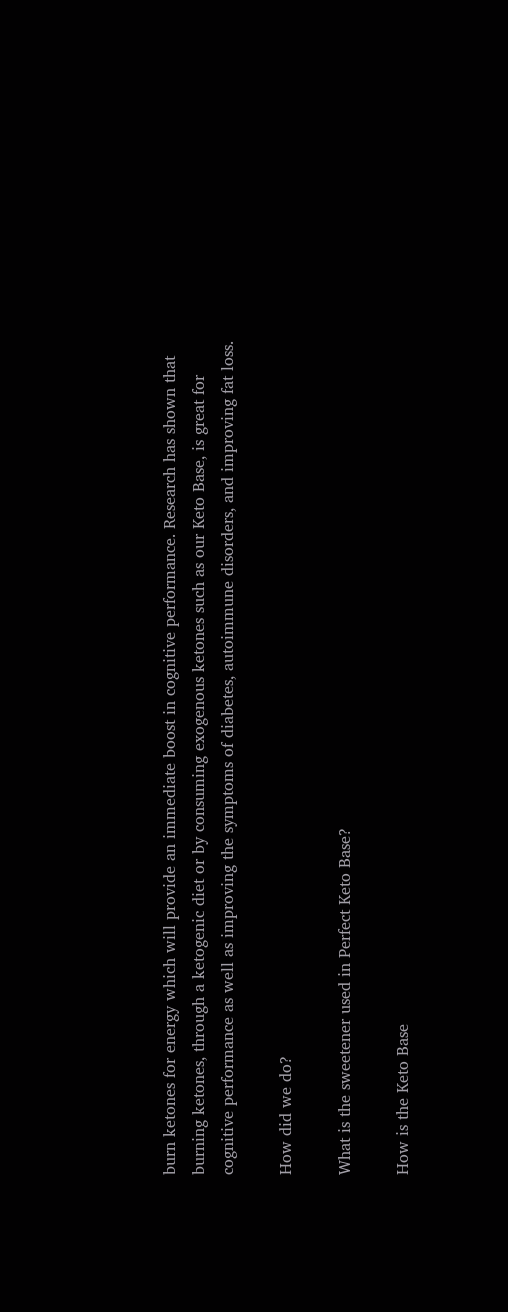burn ketones for energy which will provide an immediate boost in cognitive performance. Research has shown that burning ketones, through a ketogenic diet or by consuming exogenous ketones such as our Keto Base, is great for cognitive performance as well as improving the symptoms of diabetes, autoimmune disorders, and improving fat loss.

How did we do?

What is the sweetener used in Perfect Keto Base?

How is the Keto Base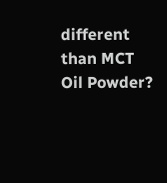different than MCT Oil Powder?